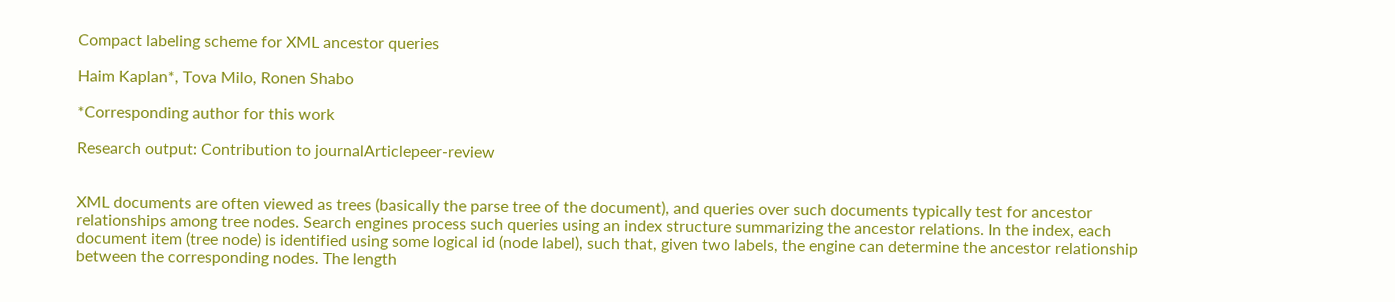Compact labeling scheme for XML ancestor queries

Haim Kaplan*, Tova Milo, Ronen Shabo

*Corresponding author for this work

Research output: Contribution to journalArticlepeer-review


XML documents are often viewed as trees (basically the parse tree of the document), and queries over such documents typically test for ancestor relationships among tree nodes. Search engines process such queries using an index structure summarizing the ancestor relations. In the index, each document item (tree node) is identified using some logical id (node label), such that, given two labels, the engine can determine the ancestor relationship between the corresponding nodes. The length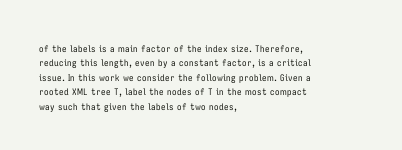of the labels is a main factor of the index size. Therefore, reducing this length, even by a constant factor, is a critical issue. In this work we consider the following problem. Given a rooted XML tree T, label the nodes of T in the most compact way such that given the labels of two nodes,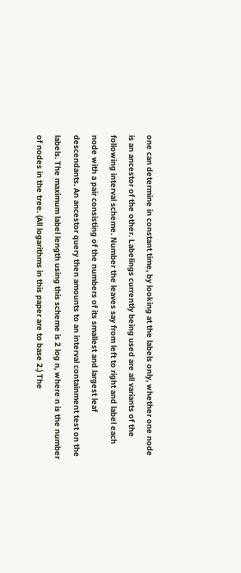one can determine in constant time, by looking at the labels only, whether one node is an ancestor of the other. Labelings currently being used are all variants of the following interval scheme. Number the leaves say from left to right and label each node with a pair consisting of the numbers of its smallest and largest leaf descendants. An ancestor query then amounts to an interval containment test on the labels. The maximum label length using this scheme is 2 log n, where n is the number of nodes in the tree. (All logarithms in this paper are to base 2.) The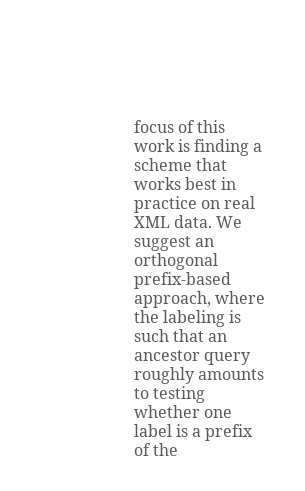focus of this work is finding a scheme that works best in practice on real XML data. We suggest an orthogonal prefix-based approach, where the labeling is such that an ancestor query roughly amounts to testing whether one label is a prefix of the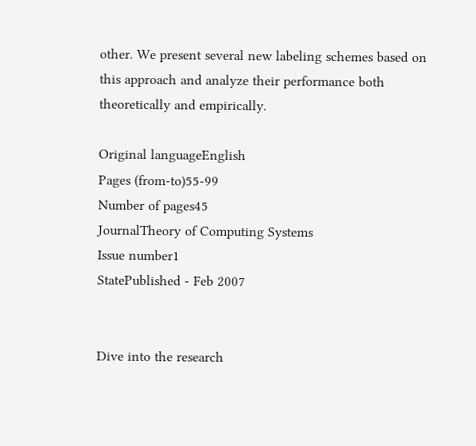other. We present several new labeling schemes based on this approach and analyze their performance both theoretically and empirically.

Original languageEnglish
Pages (from-to)55-99
Number of pages45
JournalTheory of Computing Systems
Issue number1
StatePublished - Feb 2007


Dive into the research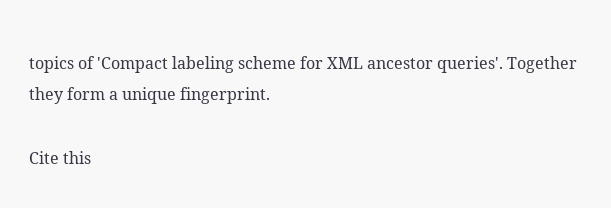topics of 'Compact labeling scheme for XML ancestor queries'. Together they form a unique fingerprint.

Cite this